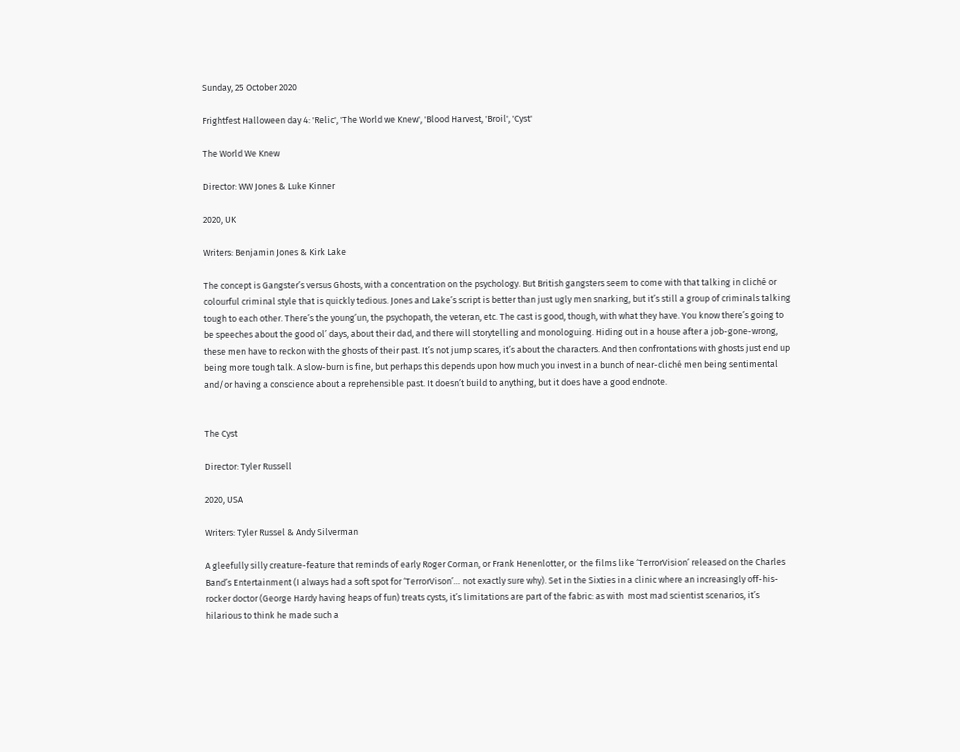Sunday, 25 October 2020

Frightfest Halloween day 4: 'Relic', 'The World we Knew', 'Blood Harvest, 'Broil', 'Cyst'

The World We Knew

Director: WW Jones & Luke Kinner

2020, UK

Writers: Benjamin Jones & Kirk Lake

The concept is Gangster’s versus Ghosts, with a concentration on the psychology. But British gangsters seem to come with that talking in cliché or colourful criminal style that is quickly tedious. Jones and Lake’s script is better than just ugly men snarking, but it’s still a group of criminals talking tough to each other. There’s the young’un, the psychopath, the veteran, etc. The cast is good, though, with what they have. You know there’s going to be speeches about the good ol’ days, about their dad, and there will storytelling and monologuing. Hiding out in a house after a job-gone-wrong, these men have to reckon with the ghosts of their past. It’s not jump scares, it’s about the characters. And then confrontations with ghosts just end up being more tough talk. A slow-burn is fine, but perhaps this depends upon how much you invest in a bunch of near-cliché men being sentimental and/or having a conscience about a reprehensible past. It doesn’t build to anything, but it does have a good endnote.


The Cyst

Director: Tyler Russell

2020, USA

Writers: Tyler Russel & Andy Silverman

A gleefully silly creature-feature that reminds of early Roger Corman, or Frank Henenlotter, or  the films like ‘TerrorVision’ released on the Charles Band’s Entertainment (I always had a soft spot for ‘TerrorVison’… not exactly sure why). Set in the Sixties in a clinic where an increasingly off-his-rocker doctor (George Hardy having heaps of fun) treats cysts, it’s limitations are part of the fabric: as with  most mad scientist scenarios, it’s hilarious to think he made such a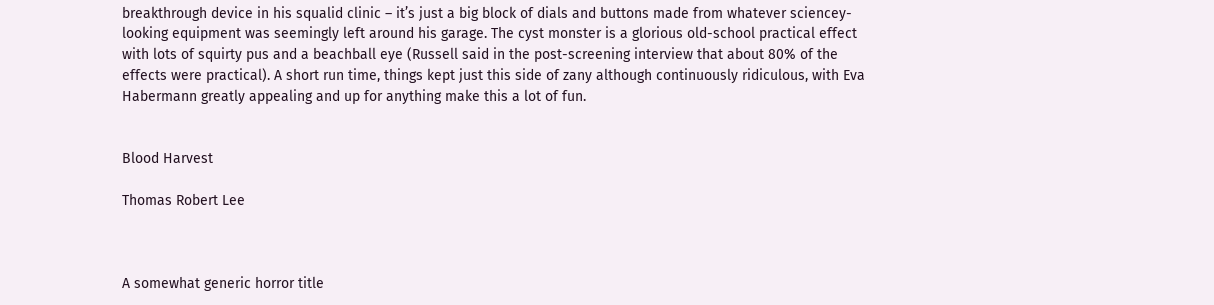breakthrough device in his squalid clinic – it’s just a big block of dials and buttons made from whatever sciencey-looking equipment was seemingly left around his garage. The cyst monster is a glorious old-school practical effect with lots of squirty pus and a beachball eye (Russell said in the post-screening interview that about 80% of the effects were practical). A short run time, things kept just this side of zany although continuously ridiculous, with Eva Habermann greatly appealing and up for anything make this a lot of fun.


Blood Harvest

Thomas Robert Lee



A somewhat generic horror title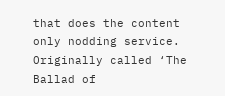that does the content only nodding service. Originally called ‘The Ballad of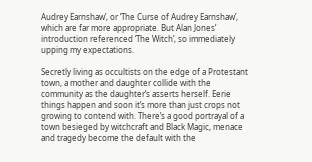Audrey Earnshaw’, or ‘The Curse of Audrey Earnshaw’, which are far more appropriate. But Alan Jones’ introduction referenced ‘The Witch’, so immediately upping my expectations.

Secretly living as occultists on the edge of a Protestant town, a mother and daughter collide with the community as the daughter’s asserts herself. Eerie things happen and soon it’s more than just crops not growing to contend with. There’s a good portrayal of a town besieged by witchcraft and Black Magic, menace and tragedy become the default with the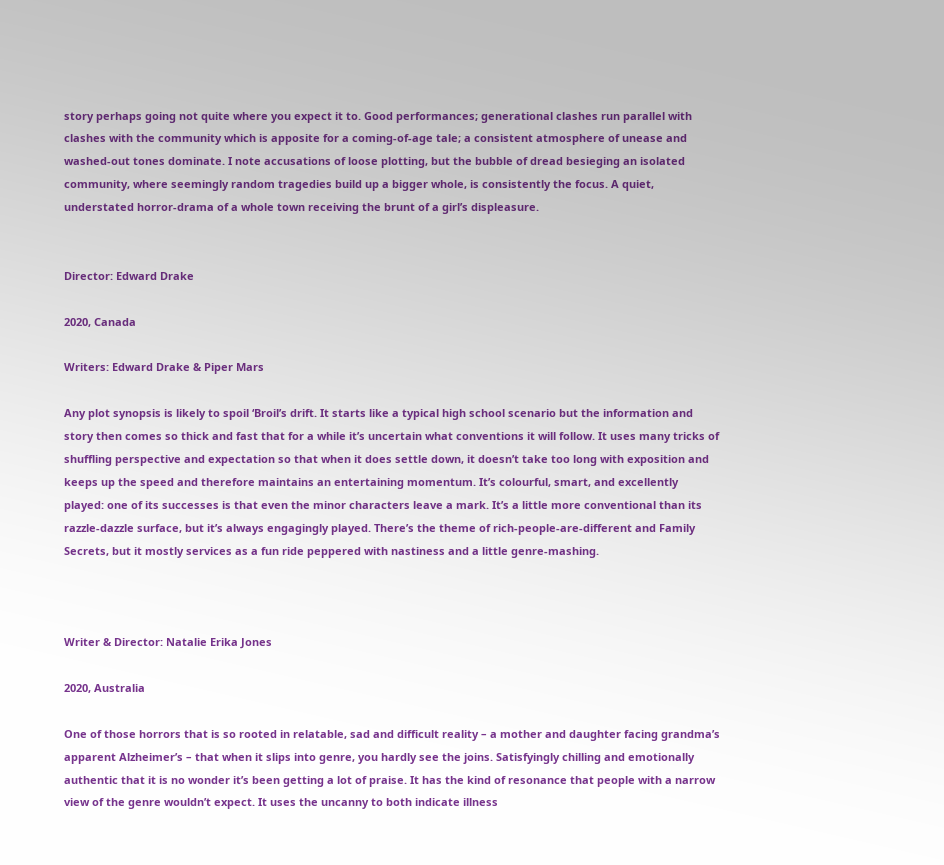story perhaps going not quite where you expect it to. Good performances; generational clashes run parallel with clashes with the community which is apposite for a coming-of-age tale; a consistent atmosphere of unease and washed-out tones dominate. I note accusations of loose plotting, but the bubble of dread besieging an isolated community, where seemingly random tragedies build up a bigger whole, is consistently the focus. A quiet, understated horror-drama of a whole town receiving the brunt of a girl’s displeasure.


Director: Edward Drake

2020, Canada

Writers: Edward Drake & Piper Mars

Any plot synopsis is likely to spoil ‘Broil’s drift. It starts like a typical high school scenario but the information and story then comes so thick and fast that for a while it’s uncertain what conventions it will follow. It uses many tricks of shuffling perspective and expectation so that when it does settle down, it doesn’t take too long with exposition and keeps up the speed and therefore maintains an entertaining momentum. It’s colourful, smart, and excellently played: one of its successes is that even the minor characters leave a mark. It’s a little more conventional than its razzle-dazzle surface, but it’s always engagingly played. There’s the theme of rich-people-are-different and Family Secrets, but it mostly services as a fun ride peppered with nastiness and a little genre-mashing.



Writer & Director: Natalie Erika Jones

2020, Australia

One of those horrors that is so rooted in relatable, sad and difficult reality – a mother and daughter facing grandma’s apparent Alzheimer’s – that when it slips into genre, you hardly see the joins. Satisfyingly chilling and emotionally authentic that it is no wonder it’s been getting a lot of praise. It has the kind of resonance that people with a narrow view of the genre wouldn’t expect. It uses the uncanny to both indicate illness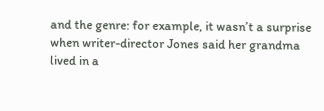and the genre: for example, it wasn’t a surprise when writer-director Jones said her grandma lived in a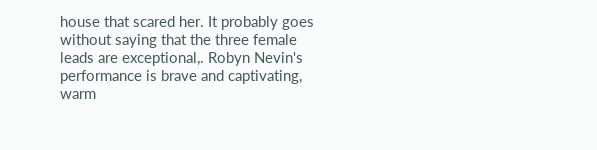house that scared her. It probably goes without saying that the three female leads are exceptional,. Robyn Nevin's performance is brave and captivating, warm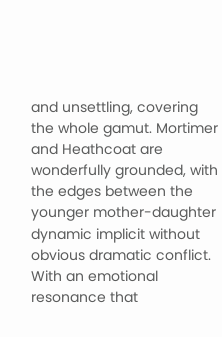and unsettling, covering the whole gamut. Mortimer and Heathcoat are wonderfully grounded, with the edges between the younger mother-daughter dynamic implicit without obvious dramatic conflict. With an emotional resonance that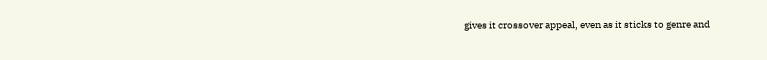gives it crossover appeal, even as it sticks to genre and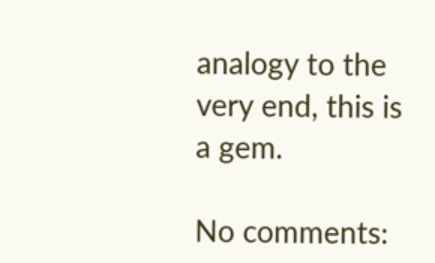analogy to the very end, this is a gem.

No comments: